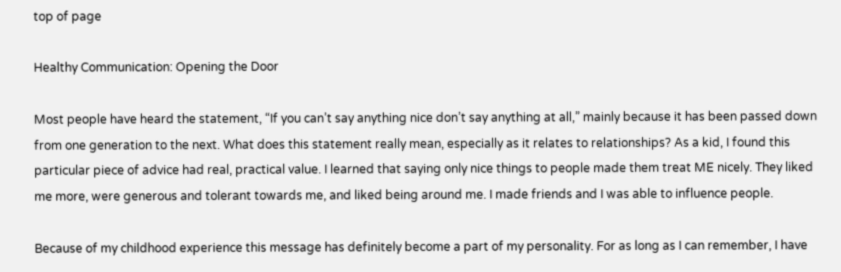top of page

Healthy Communication: Opening the Door

Most people have heard the statement, “If you can’t say anything nice don’t say anything at all,” mainly because it has been passed down from one generation to the next. What does this statement really mean, especially as it relates to relationships? As a kid, I found this particular piece of advice had real, practical value. I learned that saying only nice things to people made them treat ME nicely. They liked me more, were generous and tolerant towards me, and liked being around me. I made friends and I was able to influence people.

Because of my childhood experience this message has definitely become a part of my personality. For as long as I can remember, I have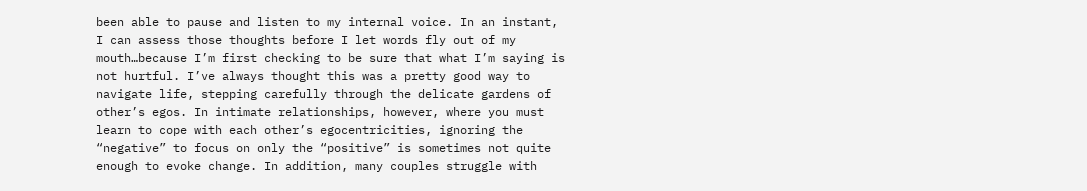been able to pause and listen to my internal voice. In an instant, I can assess those thoughts before I let words fly out of my mouth…because I’m first checking to be sure that what I’m saying is not hurtful. I’ve always thought this was a pretty good way to navigate life, stepping carefully through the delicate gardens of other’s egos. In intimate relationships, however, where you must learn to cope with each other’s egocentricities, ignoring the “negative” to focus on only the “positive” is sometimes not quite enough to evoke change. In addition, many couples struggle with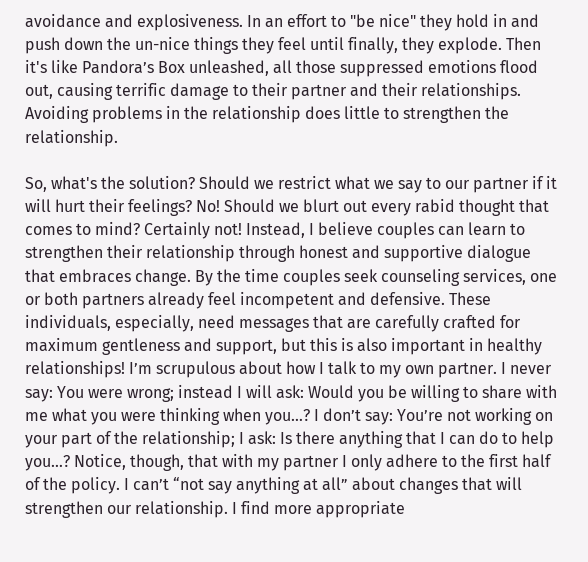avoidance and explosiveness. In an effort to "be nice" they hold in and push down the un-nice things they feel until finally, they explode. Then it's like Pandora’s Box unleashed, all those suppressed emotions flood out, causing terrific damage to their partner and their relationships. Avoiding problems in the relationship does little to strengthen the relationship.

So, what's the solution? Should we restrict what we say to our partner if it will hurt their feelings? No! Should we blurt out every rabid thought that comes to mind? Certainly not! Instead, I believe couples can learn to strengthen their relationship through honest and supportive dialogue that embraces change. By the time couples seek counseling services, one or both partners already feel incompetent and defensive. These individuals, especially, need messages that are carefully crafted for maximum gentleness and support, but this is also important in healthy relationships! I’m scrupulous about how I talk to my own partner. I never say: You were wrong; instead I will ask: Would you be willing to share with me what you were thinking when you…? I don’t say: You’re not working on your part of the relationship; I ask: Is there anything that I can do to help you…? Notice, though, that with my partner I only adhere to the first half of the policy. I can’t “not say anything at all” about changes that will strengthen our relationship. I find more appropriate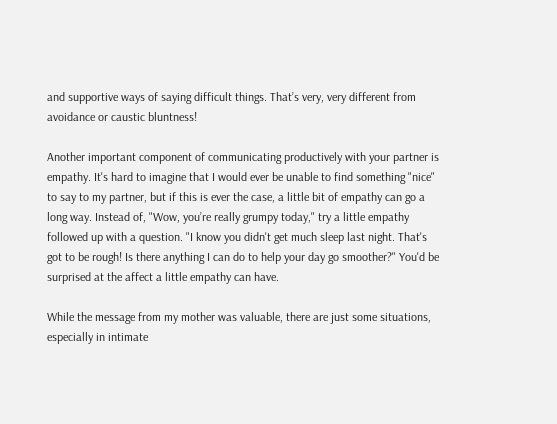and supportive ways of saying difficult things. That’s very, very different from avoidance or caustic bluntness!

Another important component of communicating productively with your partner is empathy. It's hard to imagine that I would ever be unable to find something "nice" to say to my partner, but if this is ever the case, a little bit of empathy can go a long way. Instead of, "Wow, you’re really grumpy today," try a little empathy followed up with a question. "I know you didn't get much sleep last night. That's got to be rough! Is there anything I can do to help your day go smoother?" You'd be surprised at the affect a little empathy can have.

While the message from my mother was valuable, there are just some situations, especially in intimate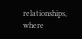relationships, where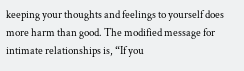keeping your thoughts and feelings to yourself does more harm than good. The modified message for intimate relationships is, “If you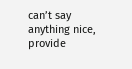can’t say anything nice, provide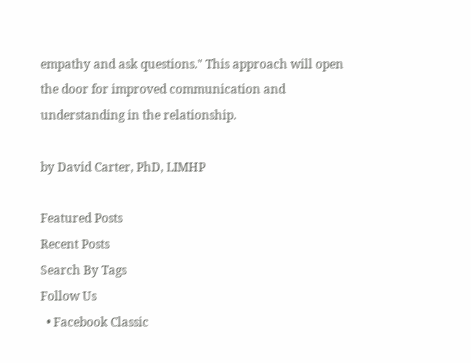empathy and ask questions." This approach will open the door for improved communication and understanding in the relationship.

by David Carter, PhD, LIMHP

Featured Posts
Recent Posts
Search By Tags
Follow Us
  • Facebook Classic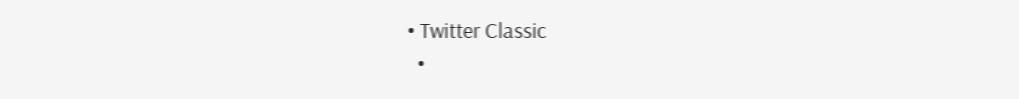• Twitter Classic
  •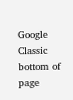Google Classic
bottom of page